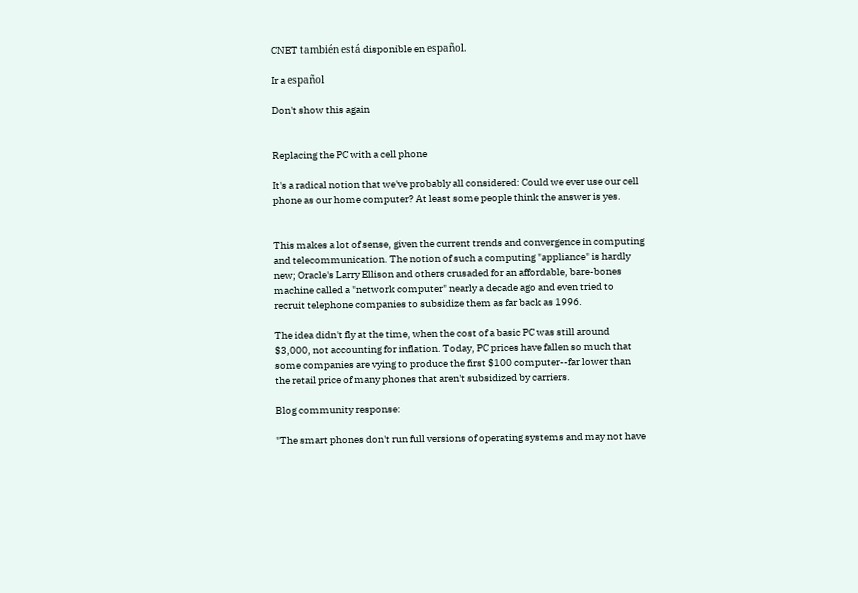CNET también está disponible en español.

Ir a español

Don't show this again


Replacing the PC with a cell phone

It's a radical notion that we've probably all considered: Could we ever use our cell phone as our home computer? At least some people think the answer is yes.


This makes a lot of sense, given the current trends and convergence in computing and telecommunication. The notion of such a computing "appliance" is hardly new; Oracle's Larry Ellison and others crusaded for an affordable, bare-bones machine called a "network computer" nearly a decade ago and even tried to recruit telephone companies to subsidize them as far back as 1996.

The idea didn't fly at the time, when the cost of a basic PC was still around $3,000, not accounting for inflation. Today, PC prices have fallen so much that some companies are vying to produce the first $100 computer--far lower than the retail price of many phones that aren't subsidized by carriers.

Blog community response:

"The smart phones don't run full versions of operating systems and may not have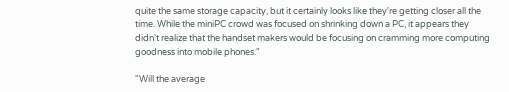quite the same storage capacity, but it certainly looks like they're getting closer all the time. While the miniPC crowd was focused on shrinking down a PC, it appears they didn't realize that the handset makers would be focusing on cramming more computing goodness into mobile phones."

"Will the average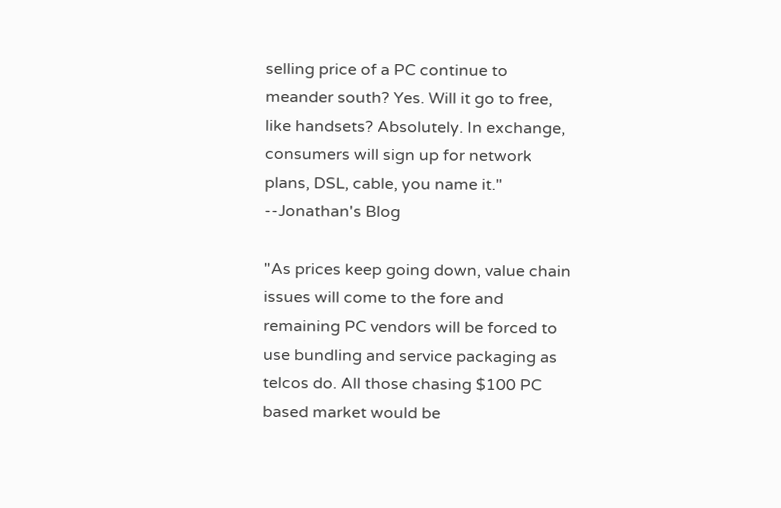selling price of a PC continue to meander south? Yes. Will it go to free, like handsets? Absolutely. In exchange, consumers will sign up for network plans, DSL, cable, you name it."
--Jonathan's Blog

"As prices keep going down, value chain issues will come to the fore and remaining PC vendors will be forced to use bundling and service packaging as telcos do. All those chasing $100 PC based market would be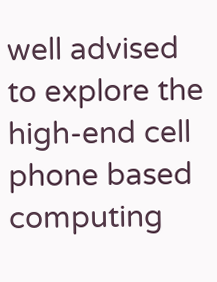well advised to explore the high-end cell phone based computing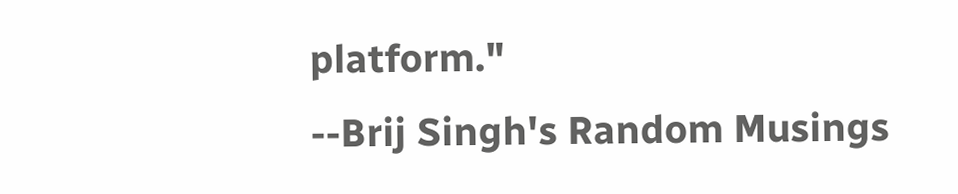platform."
--Brij Singh's Random Musings